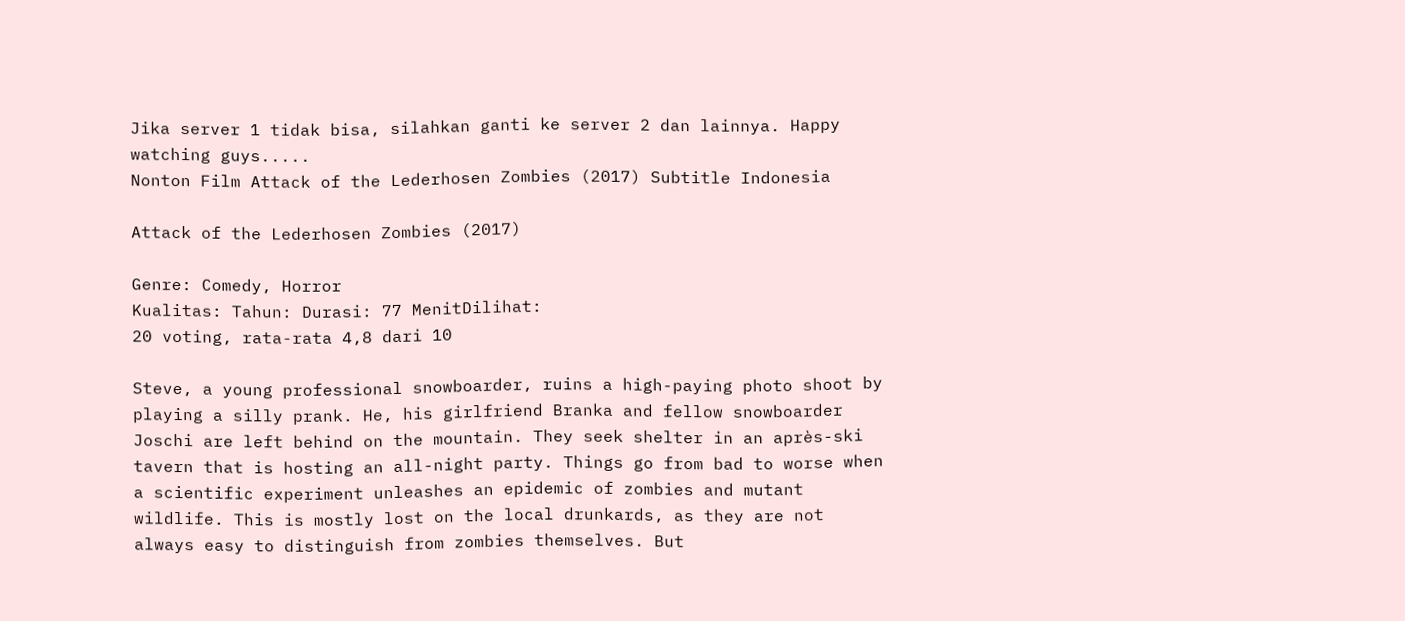Jika server 1 tidak bisa, silahkan ganti ke server 2 dan lainnya. Happy watching guys.....
Nonton Film Attack of the Lederhosen Zombies (2017) Subtitle Indonesia

Attack of the Lederhosen Zombies (2017)

Genre: Comedy, Horror
Kualitas: Tahun: Durasi: 77 MenitDilihat:
20 voting, rata-rata 4,8 dari 10

Steve, a young professional snowboarder, ruins a high-paying photo shoot by playing a silly prank. He, his girlfriend Branka and fellow snowboarder Joschi are left behind on the mountain. They seek shelter in an après-ski tavern that is hosting an all-night party. Things go from bad to worse when a scientific experiment unleashes an epidemic of zombies and mutant wildlife. This is mostly lost on the local drunkards, as they are not always easy to distinguish from zombies themselves. But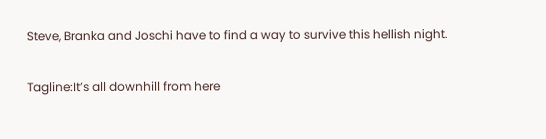Steve, Branka and Joschi have to find a way to survive this hellish night.

Tagline:It’s all downhill from here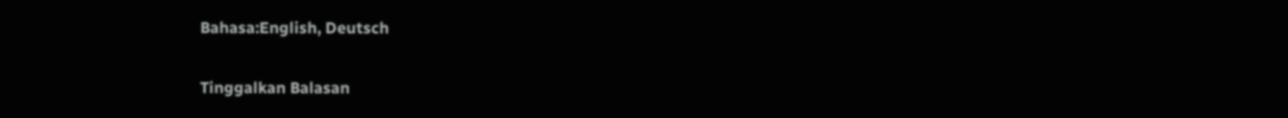Bahasa:English, Deutsch

Tinggalkan Balasan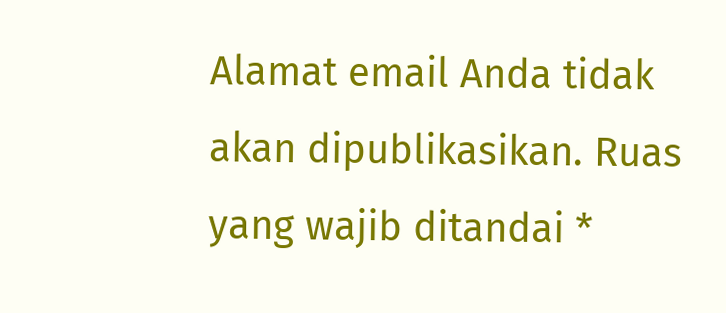Alamat email Anda tidak akan dipublikasikan. Ruas yang wajib ditandai *